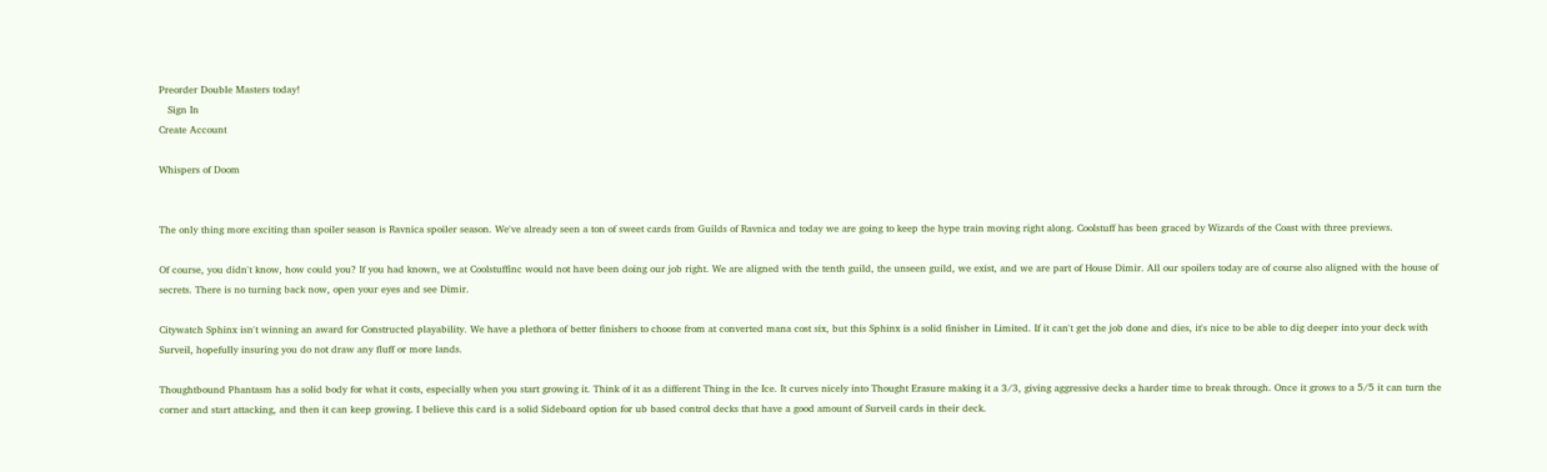Preorder Double Masters today!
   Sign In
Create Account

Whispers of Doom


The only thing more exciting than spoiler season is Ravnica spoiler season. We've already seen a ton of sweet cards from Guilds of Ravnica and today we are going to keep the hype train moving right along. Coolstuff has been graced by Wizards of the Coast with three previews.

Of course, you didn't know, how could you? If you had known, we at Coolstuffinc would not have been doing our job right. We are aligned with the tenth guild, the unseen guild, we exist, and we are part of House Dimir. All our spoilers today are of course also aligned with the house of secrets. There is no turning back now, open your eyes and see Dimir.

Citywatch Sphinx isn't winning an award for Constructed playability. We have a plethora of better finishers to choose from at converted mana cost six, but this Sphinx is a solid finisher in Limited. If it can't get the job done and dies, it's nice to be able to dig deeper into your deck with Surveil, hopefully insuring you do not draw any fluff or more lands.

Thoughtbound Phantasm has a solid body for what it costs, especially when you start growing it. Think of it as a different Thing in the Ice. It curves nicely into Thought Erasure making it a 3/3, giving aggressive decks a harder time to break through. Once it grows to a 5/5 it can turn the corner and start attacking, and then it can keep growing. I believe this card is a solid Sideboard option for ub based control decks that have a good amount of Surveil cards in their deck.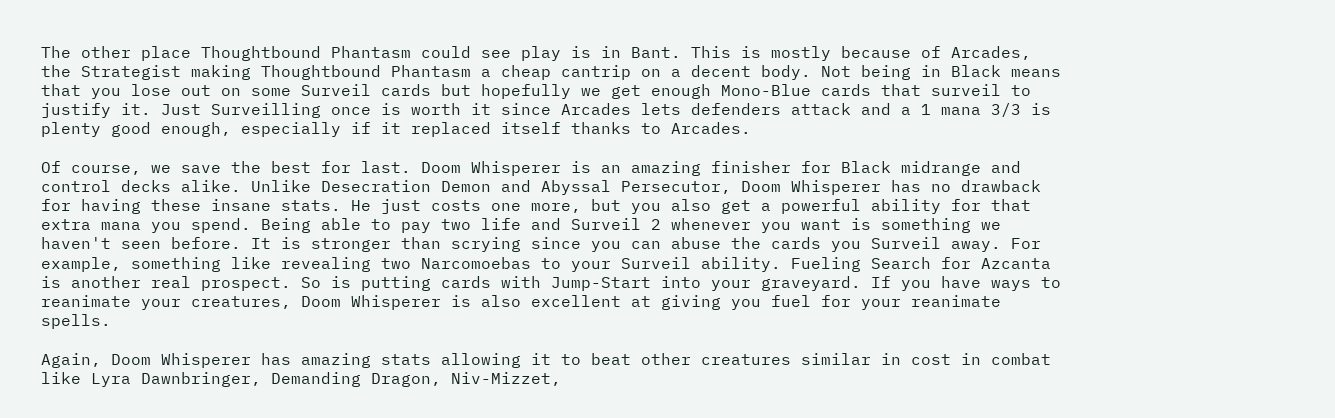The other place Thoughtbound Phantasm could see play is in Bant. This is mostly because of Arcades, the Strategist making Thoughtbound Phantasm a cheap cantrip on a decent body. Not being in Black means that you lose out on some Surveil cards but hopefully we get enough Mono-Blue cards that surveil to justify it. Just Surveilling once is worth it since Arcades lets defenders attack and a 1 mana 3/3 is plenty good enough, especially if it replaced itself thanks to Arcades.

Of course, we save the best for last. Doom Whisperer is an amazing finisher for Black midrange and control decks alike. Unlike Desecration Demon and Abyssal Persecutor, Doom Whisperer has no drawback for having these insane stats. He just costs one more, but you also get a powerful ability for that extra mana you spend. Being able to pay two life and Surveil 2 whenever you want is something we haven't seen before. It is stronger than scrying since you can abuse the cards you Surveil away. For example, something like revealing two Narcomoebas to your Surveil ability. Fueling Search for Azcanta is another real prospect. So is putting cards with Jump-Start into your graveyard. If you have ways to reanimate your creatures, Doom Whisperer is also excellent at giving you fuel for your reanimate spells.

Again, Doom Whisperer has amazing stats allowing it to beat other creatures similar in cost in combat like Lyra Dawnbringer, Demanding Dragon, Niv-Mizzet,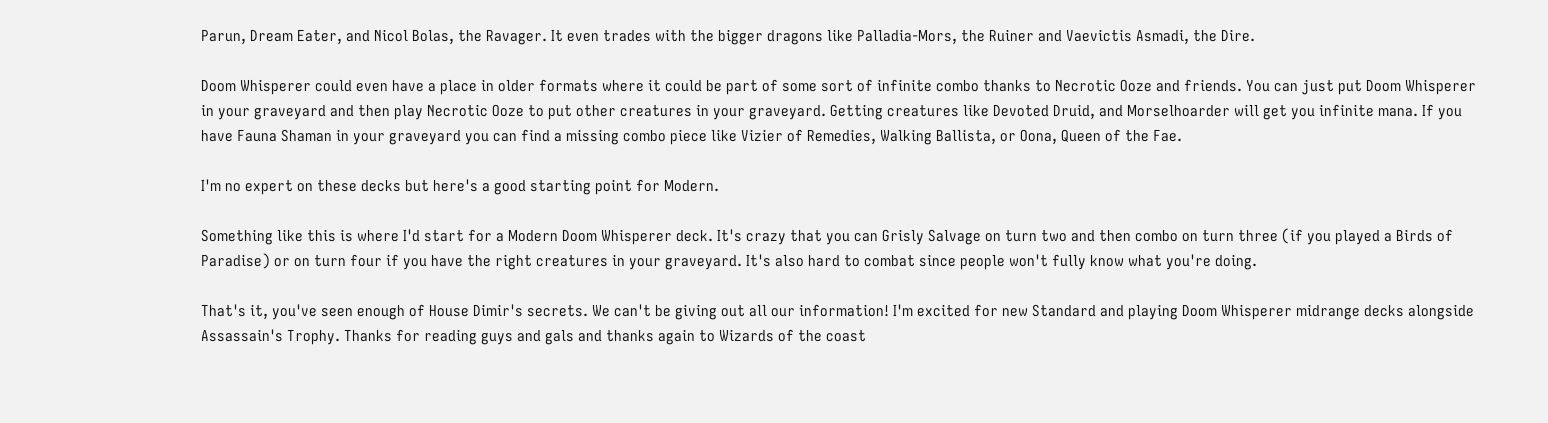Parun, Dream Eater, and Nicol Bolas, the Ravager. It even trades with the bigger dragons like Palladia-Mors, the Ruiner and Vaevictis Asmadi, the Dire.

Doom Whisperer could even have a place in older formats where it could be part of some sort of infinite combo thanks to Necrotic Ooze and friends. You can just put Doom Whisperer in your graveyard and then play Necrotic Ooze to put other creatures in your graveyard. Getting creatures like Devoted Druid, and Morselhoarder will get you infinite mana. If you have Fauna Shaman in your graveyard you can find a missing combo piece like Vizier of Remedies, Walking Ballista, or Oona, Queen of the Fae.

I'm no expert on these decks but here's a good starting point for Modern.

Something like this is where I'd start for a Modern Doom Whisperer deck. It's crazy that you can Grisly Salvage on turn two and then combo on turn three (if you played a Birds of Paradise) or on turn four if you have the right creatures in your graveyard. It's also hard to combat since people won't fully know what you're doing.

That's it, you've seen enough of House Dimir's secrets. We can't be giving out all our information! I'm excited for new Standard and playing Doom Whisperer midrange decks alongside Assassain's Trophy. Thanks for reading guys and gals and thanks again to Wizards of the coast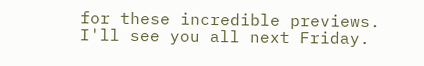for these incredible previews. I'll see you all next Friday.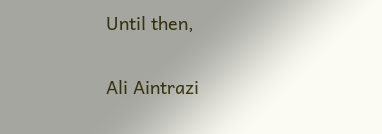Until then,

Ali Aintrazi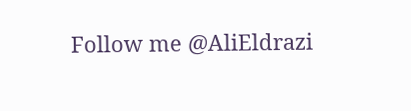Follow me @AliEldrazi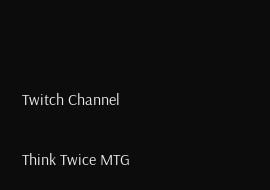Twitch Channel

Think Twice MTG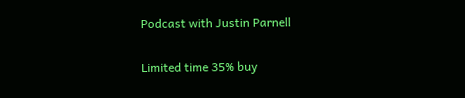Podcast with Justin Parnell

Limited time 35% buy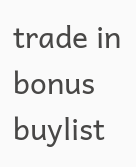trade in bonus buylist